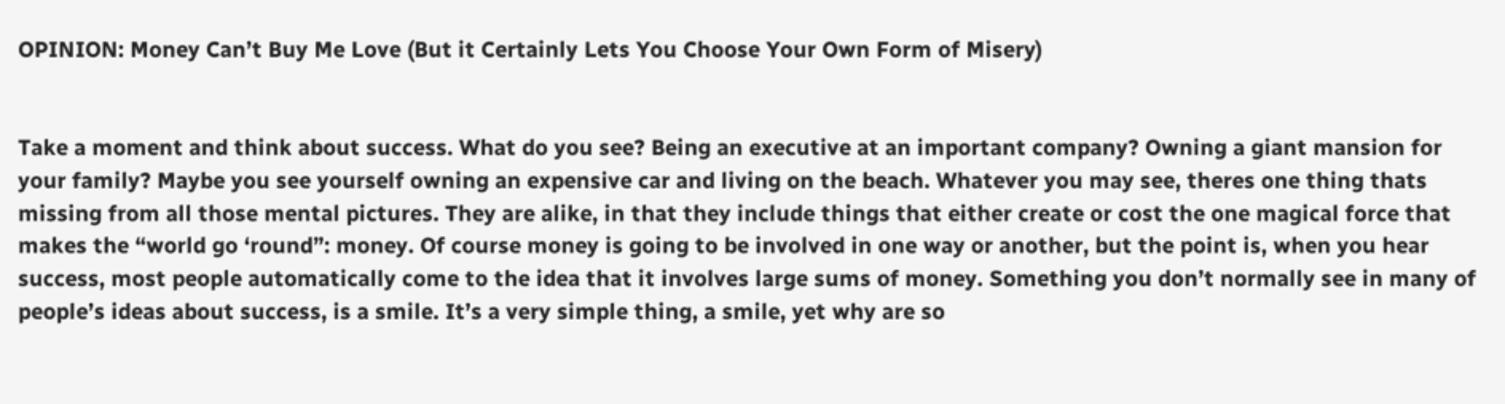OPINION: Money Can’t Buy Me Love (But it Certainly Lets You Choose Your Own Form of Misery)


Take a moment and think about success. What do you see? Being an executive at an important company? Owning a giant mansion for your family? Maybe you see yourself owning an expensive car and living on the beach. Whatever you may see, theres one thing thats missing from all those mental pictures. They are alike, in that they include things that either create or cost the one magical force that makes the “world go ‘round”: money. Of course money is going to be involved in one way or another, but the point is, when you hear success, most people automatically come to the idea that it involves large sums of money. Something you don’t normally see in many of people’s ideas about success, is a smile. It’s a very simple thing, a smile, yet why are so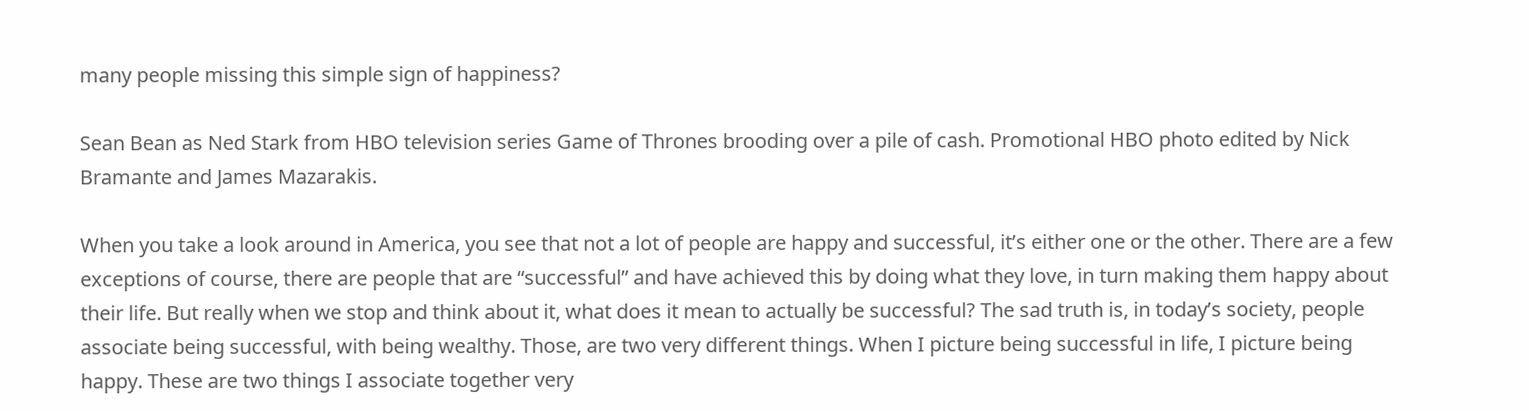many people missing this simple sign of happiness?

Sean Bean as Ned Stark from HBO television series Game of Thrones brooding over a pile of cash. Promotional HBO photo edited by Nick Bramante and James Mazarakis.

When you take a look around in America, you see that not a lot of people are happy and successful, it’s either one or the other. There are a few exceptions of course, there are people that are “successful” and have achieved this by doing what they love, in turn making them happy about their life. But really when we stop and think about it, what does it mean to actually be successful? The sad truth is, in today’s society, people associate being successful, with being wealthy. Those, are two very different things. When I picture being successful in life, I picture being happy. These are two things I associate together very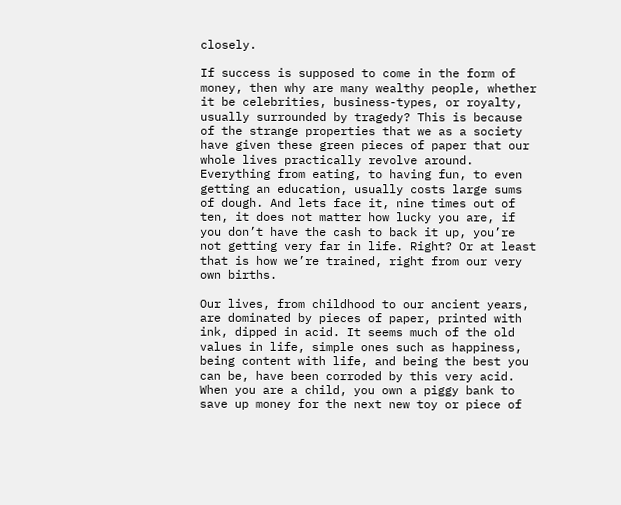closely.

If success is supposed to come in the form of money, then why are many wealthy people, whether it be celebrities, business-types, or royalty, usually surrounded by tragedy? This is because of the strange properties that we as a society have given these green pieces of paper that our whole lives practically revolve around. Everything from eating, to having fun, to even getting an education, usually costs large sums of dough. And lets face it, nine times out of ten, it does not matter how lucky you are, if you don’t have the cash to back it up, you’re not getting very far in life. Right? Or at least that is how we’re trained, right from our very own births.

Our lives, from childhood to our ancient years, are dominated by pieces of paper, printed with ink, dipped in acid. It seems much of the old values in life, simple ones such as happiness, being content with life, and being the best you can be, have been corroded by this very acid. When you are a child, you own a piggy bank to save up money for the next new toy or piece of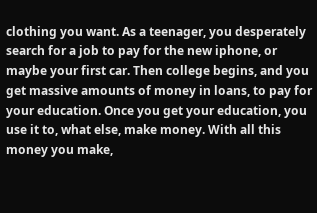clothing you want. As a teenager, you desperately search for a job to pay for the new iphone, or maybe your first car. Then college begins, and you get massive amounts of money in loans, to pay for your education. Once you get your education, you use it to, what else, make money. With all this money you make,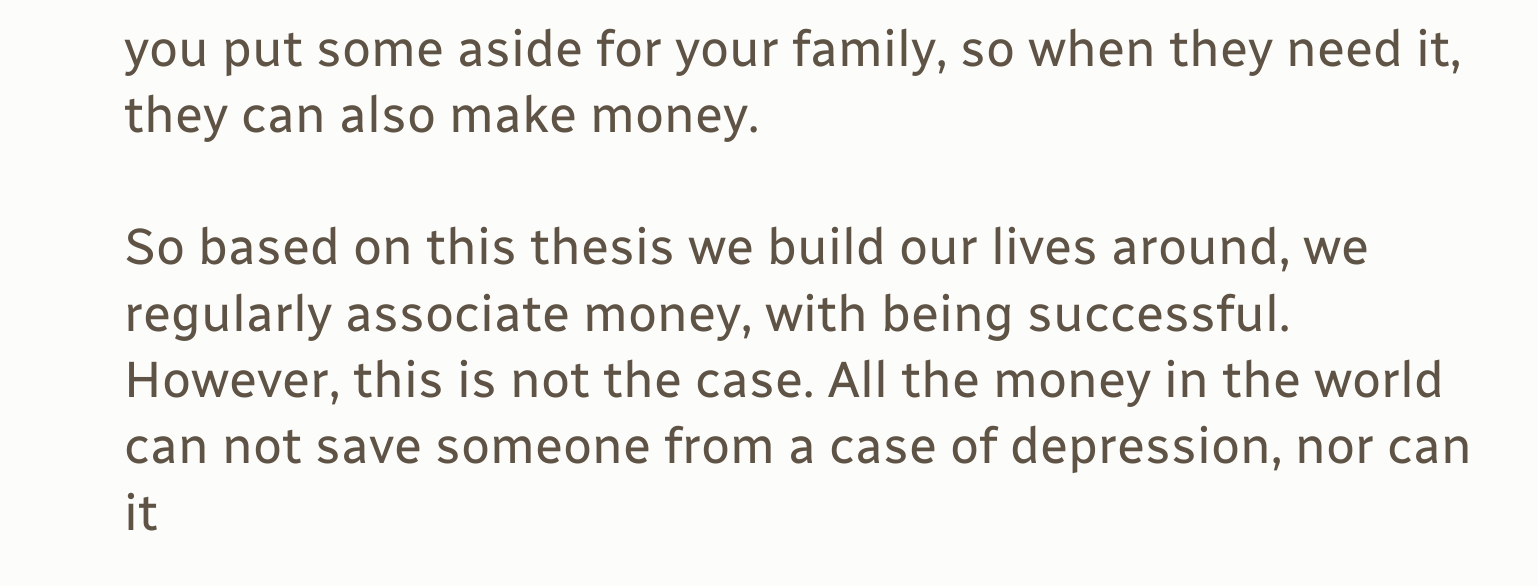you put some aside for your family, so when they need it, they can also make money.

So based on this thesis we build our lives around, we regularly associate money, with being successful. However, this is not the case. All the money in the world can not save someone from a case of depression, nor can it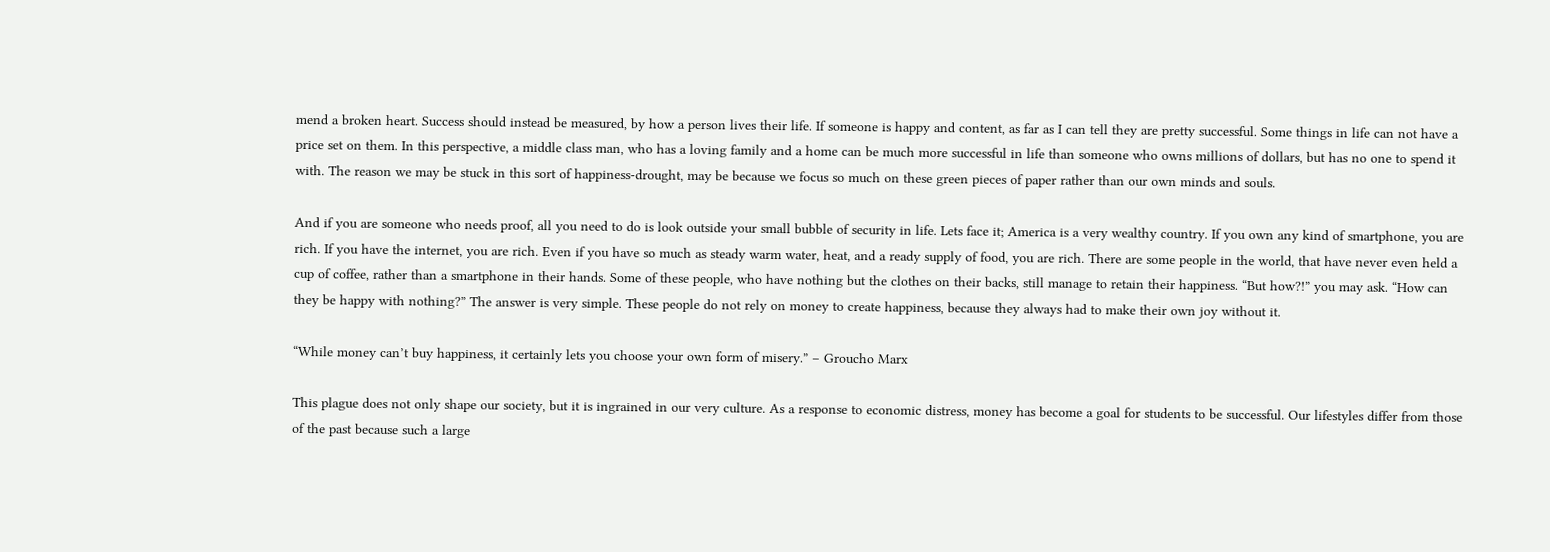mend a broken heart. Success should instead be measured, by how a person lives their life. If someone is happy and content, as far as I can tell they are pretty successful. Some things in life can not have a price set on them. In this perspective, a middle class man, who has a loving family and a home can be much more successful in life than someone who owns millions of dollars, but has no one to spend it with. The reason we may be stuck in this sort of happiness-drought, may be because we focus so much on these green pieces of paper rather than our own minds and souls.

And if you are someone who needs proof, all you need to do is look outside your small bubble of security in life. Lets face it; America is a very wealthy country. If you own any kind of smartphone, you are rich. If you have the internet, you are rich. Even if you have so much as steady warm water, heat, and a ready supply of food, you are rich. There are some people in the world, that have never even held a cup of coffee, rather than a smartphone in their hands. Some of these people, who have nothing but the clothes on their backs, still manage to retain their happiness. “But how?!” you may ask. “How can they be happy with nothing?” The answer is very simple. These people do not rely on money to create happiness, because they always had to make their own joy without it.

“While money can’t buy happiness, it certainly lets you choose your own form of misery.” – Groucho Marx

This plague does not only shape our society, but it is ingrained in our very culture. As a response to economic distress, money has become a goal for students to be successful. Our lifestyles differ from those of the past because such a large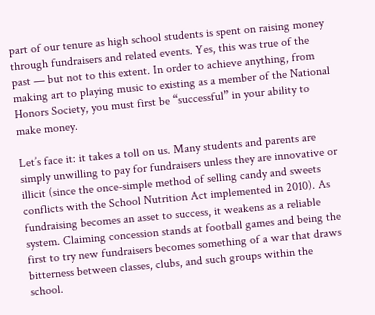part of our tenure as high school students is spent on raising money through fundraisers and related events. Yes, this was true of the past — but not to this extent. In order to achieve anything, from making art to playing music to existing as a member of the National Honors Society, you must first be “successful” in your ability to make money.

Let’s face it: it takes a toll on us. Many students and parents are simply unwilling to pay for fundraisers unless they are innovative or illicit (since the once-simple method of selling candy and sweets conflicts with the School Nutrition Act implemented in 2010). As fundraising becomes an asset to success, it weakens as a reliable system. Claiming concession stands at football games and being the first to try new fundraisers becomes something of a war that draws bitterness between classes, clubs, and such groups within the school.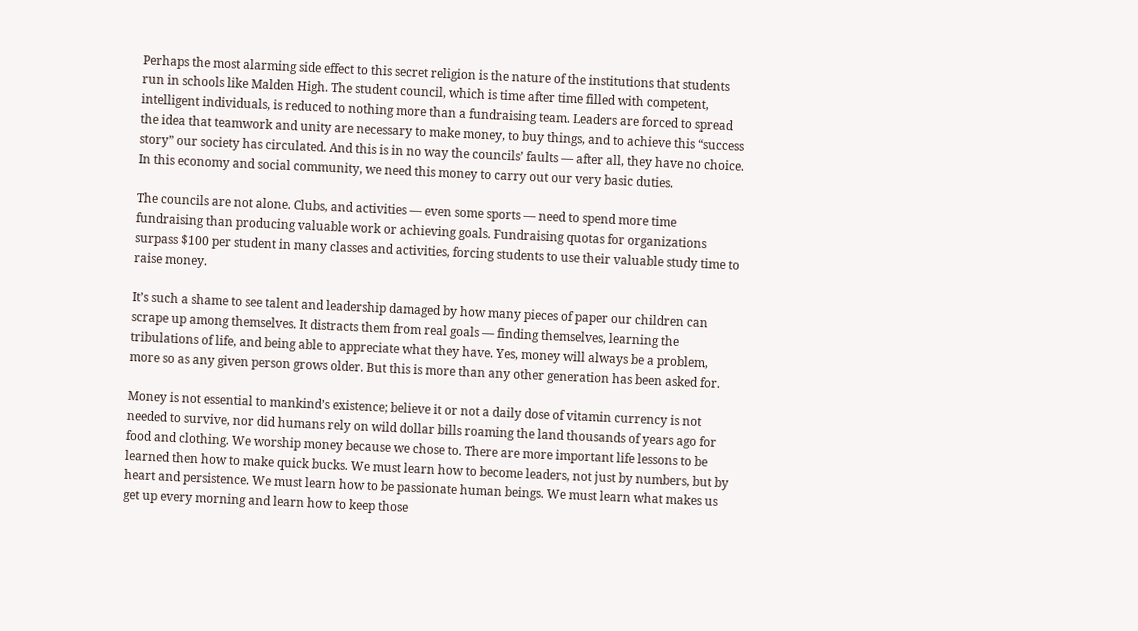Perhaps the most alarming side effect to this secret religion is the nature of the institutions that students run in schools like Malden High. The student council, which is time after time filled with competent, intelligent individuals, is reduced to nothing more than a fundraising team. Leaders are forced to spread the idea that teamwork and unity are necessary to make money, to buy things, and to achieve this “success story” our society has circulated. And this is in no way the councils’ faults — after all, they have no choice. In this economy and social community, we need this money to carry out our very basic duties.

The councils are not alone. Clubs, and activities — even some sports — need to spend more time fundraising than producing valuable work or achieving goals. Fundraising quotas for organizations surpass $100 per student in many classes and activities, forcing students to use their valuable study time to raise money.

It’s such a shame to see talent and leadership damaged by how many pieces of paper our children can scrape up among themselves. It distracts them from real goals — finding themselves, learning the tribulations of life, and being able to appreciate what they have. Yes, money will always be a problem, more so as any given person grows older. But this is more than any other generation has been asked for.

Money is not essential to mankind’s existence; believe it or not a daily dose of vitamin currency is not needed to survive, nor did humans rely on wild dollar bills roaming the land thousands of years ago for food and clothing. We worship money because we chose to. There are more important life lessons to be learned then how to make quick bucks. We must learn how to become leaders, not just by numbers, but by heart and persistence. We must learn how to be passionate human beings. We must learn what makes us get up every morning and learn how to keep those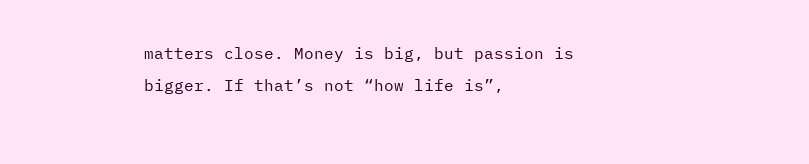matters close. Money is big, but passion is bigger. If that’s not “how life is”,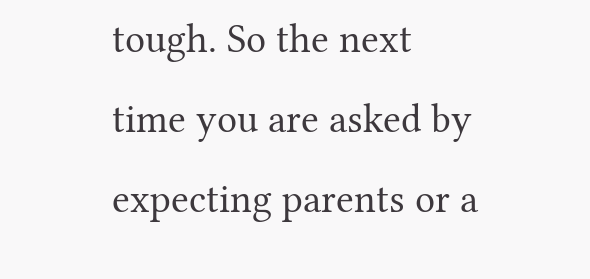tough. So the next time you are asked by expecting parents or a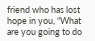friend who has lost hope in you, “What are you going to do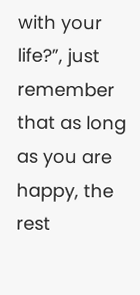with your life?”, just remember that as long as you are happy, the rest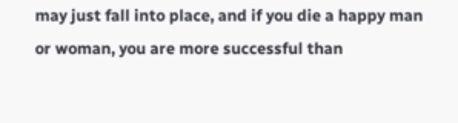may just fall into place, and if you die a happy man or woman, you are more successful than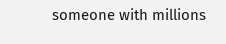someone with millions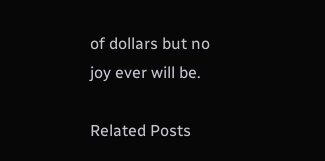of dollars but no joy ever will be.

Related Posts